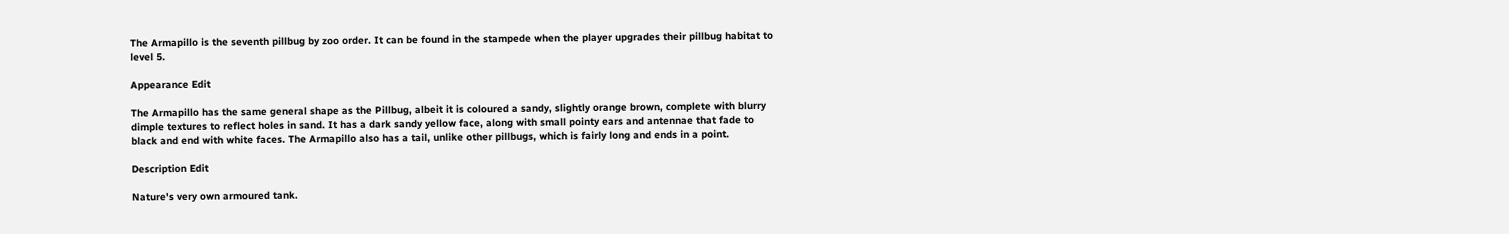The Armapillo is the seventh pillbug by zoo order. It can be found in the stampede when the player upgrades their pillbug habitat to level 5.

Appearance Edit

The Armapillo has the same general shape as the Pillbug, albeit it is coloured a sandy, slightly orange brown, complete with blurry dimple textures to reflect holes in sand. It has a dark sandy yellow face, along with small pointy ears and antennae that fade to black and end with white faces. The Armapillo also has a tail, unlike other pillbugs, which is fairly long and ends in a point.

Description Edit

Nature's very own armoured tank.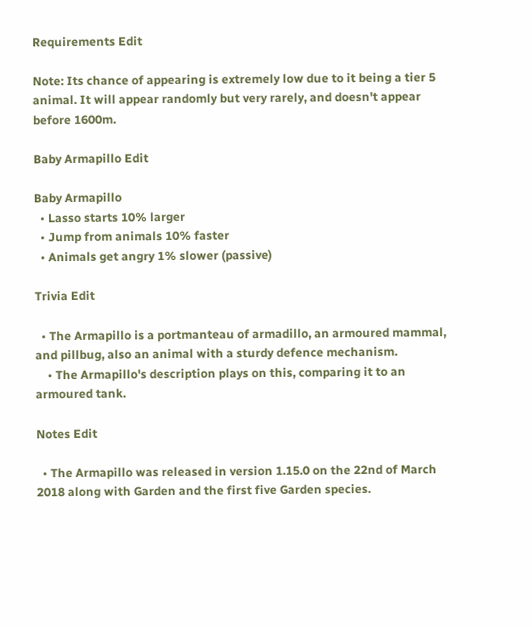Requirements Edit

Note: Its chance of appearing is extremely low due to it being a tier 5 animal. It will appear randomly but very rarely, and doesn't appear before 1600m.

Baby Armapillo Edit

Baby Armapillo
  • Lasso starts 10% larger
  • Jump from animals 10% faster
  • Animals get angry 1% slower (passive)

Trivia Edit

  • The Armapillo is a portmanteau of armadillo, an armoured mammal, and pillbug, also an animal with a sturdy defence mechanism.
    • The Armapillo's description plays on this, comparing it to an armoured tank.

Notes Edit

  • The Armapillo was released in version 1.15.0 on the 22nd of March 2018 along with Garden and the first five Garden species.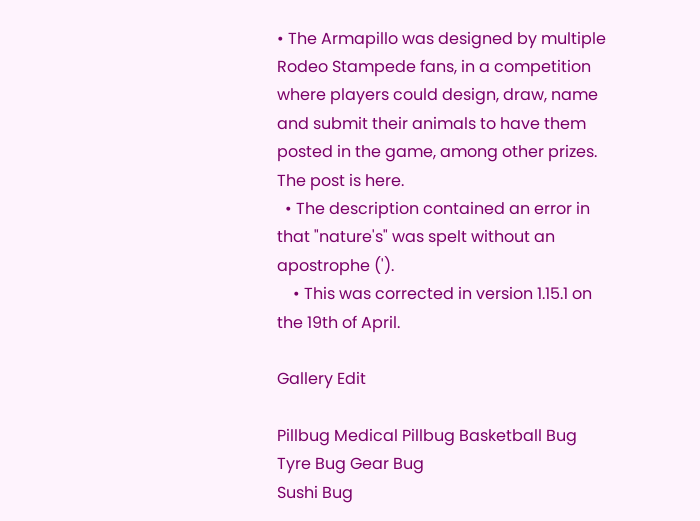• The Armapillo was designed by multiple Rodeo Stampede fans, in a competition where players could design, draw, name and submit their animals to have them posted in the game, among other prizes. The post is here.
  • The description contained an error in that "nature's" was spelt without an apostrophe (').
    • This was corrected in version 1.15.1 on the 19th of April.

Gallery Edit

Pillbug Medical Pillbug Basketball Bug Tyre Bug Gear Bug
Sushi Bug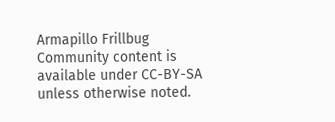Armapillo Frillbug
Community content is available under CC-BY-SA unless otherwise noted.